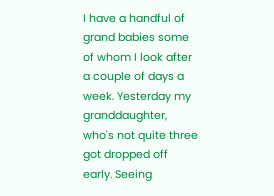I have a handful of grand babies some of whom I look after a couple of days a week. Yesterday my granddaughter, who's not quite three got dropped off early. Seeing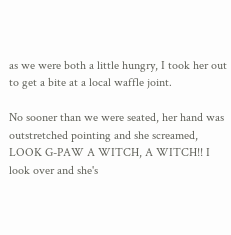as we were both a little hungry, I took her out to get a bite at a local waffle joint.

No sooner than we were seated, her hand was outstretched pointing and she screamed, LOOK G-PAW A WITCH, A WITCH!! I look over and she's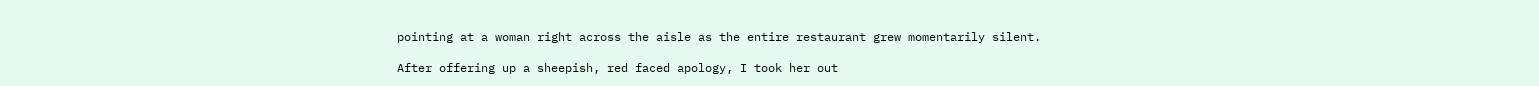pointing at a woman right across the aisle as the entire restaurant grew momentarily silent.

After offering up a sheepish, red faced apology, I took her out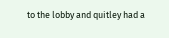to the lobby and quitley had a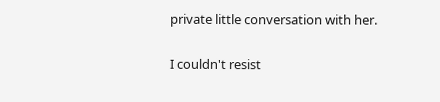private little conversation with her.

I couldn't resist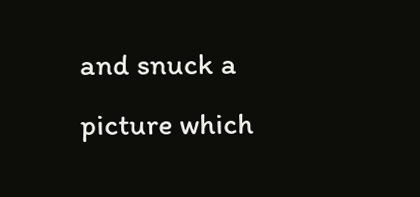and snuck a picture which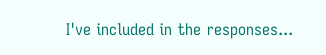I've included in the responses...